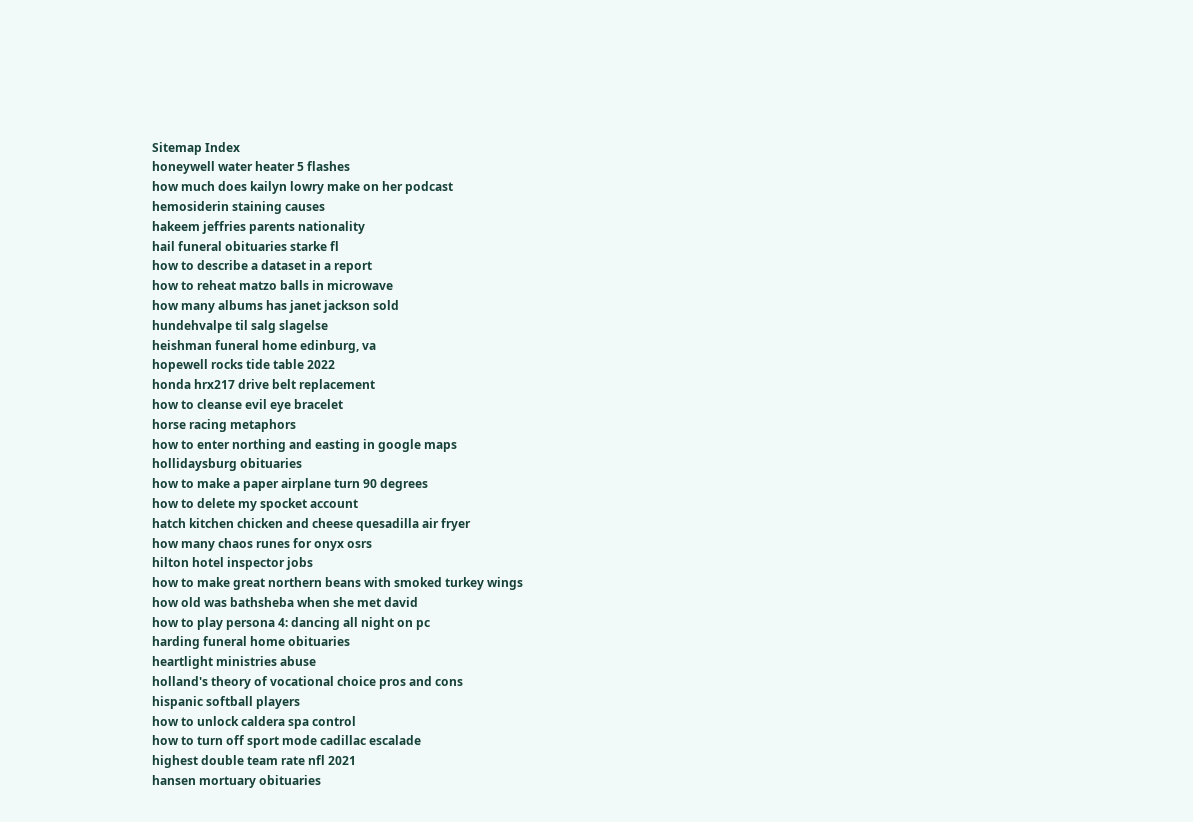Sitemap Index
honeywell water heater 5 flashes
how much does kailyn lowry make on her podcast
hemosiderin staining causes
hakeem jeffries parents nationality
hail funeral obituaries starke fl
how to describe a dataset in a report
how to reheat matzo balls in microwave
how many albums has janet jackson sold
hundehvalpe til salg slagelse
heishman funeral home edinburg, va
hopewell rocks tide table 2022
honda hrx217 drive belt replacement
how to cleanse evil eye bracelet
horse racing metaphors
how to enter northing and easting in google maps
hollidaysburg obituaries
how to make a paper airplane turn 90 degrees
how to delete my spocket account
hatch kitchen chicken and cheese quesadilla air fryer
how many chaos runes for onyx osrs
hilton hotel inspector jobs
how to make great northern beans with smoked turkey wings
how old was bathsheba when she met david
how to play persona 4: dancing all night on pc
harding funeral home obituaries
heartlight ministries abuse
holland's theory of vocational choice pros and cons
hispanic softball players
how to unlock caldera spa control
how to turn off sport mode cadillac escalade
highest double team rate nfl 2021
hansen mortuary obituaries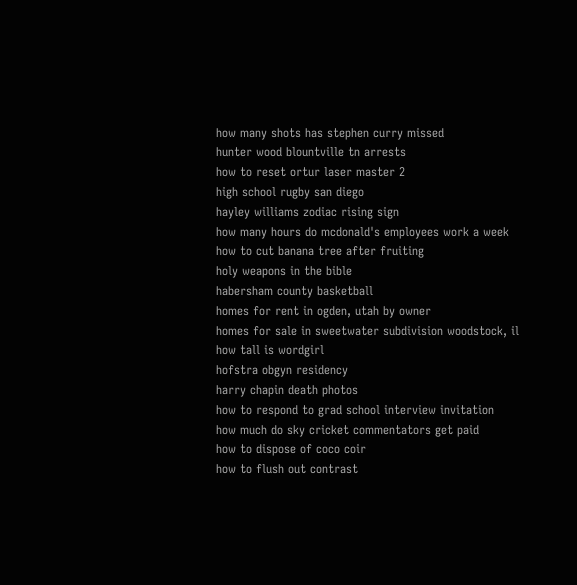how many shots has stephen curry missed
hunter wood blountville tn arrests
how to reset ortur laser master 2
high school rugby san diego
hayley williams zodiac rising sign
how many hours do mcdonald's employees work a week
how to cut banana tree after fruiting
holy weapons in the bible
habersham county basketball
homes for rent in ogden, utah by owner
homes for sale in sweetwater subdivision woodstock, il
how tall is wordgirl
hofstra obgyn residency
harry chapin death photos
how to respond to grad school interview invitation
how much do sky cricket commentators get paid
how to dispose of coco coir
how to flush out contrast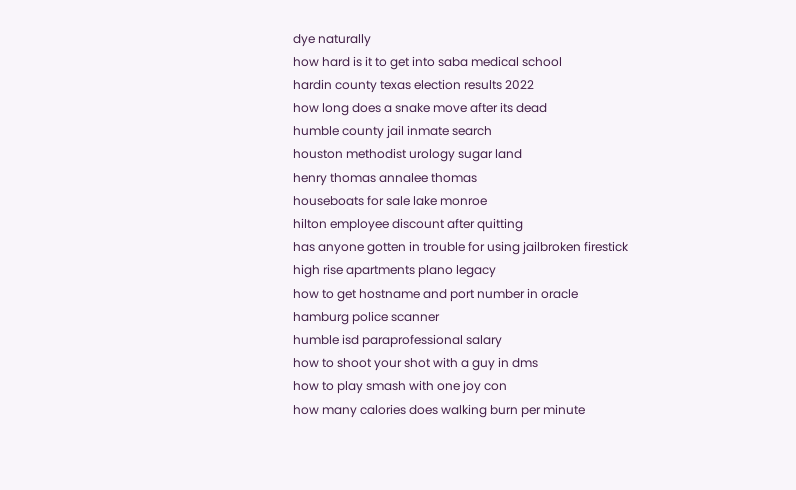dye naturally
how hard is it to get into saba medical school
hardin county texas election results 2022
how long does a snake move after its dead
humble county jail inmate search
houston methodist urology sugar land
henry thomas annalee thomas
houseboats for sale lake monroe
hilton employee discount after quitting
has anyone gotten in trouble for using jailbroken firestick
high rise apartments plano legacy
how to get hostname and port number in oracle
hamburg police scanner
humble isd paraprofessional salary
how to shoot your shot with a guy in dms
how to play smash with one joy con
how many calories does walking burn per minute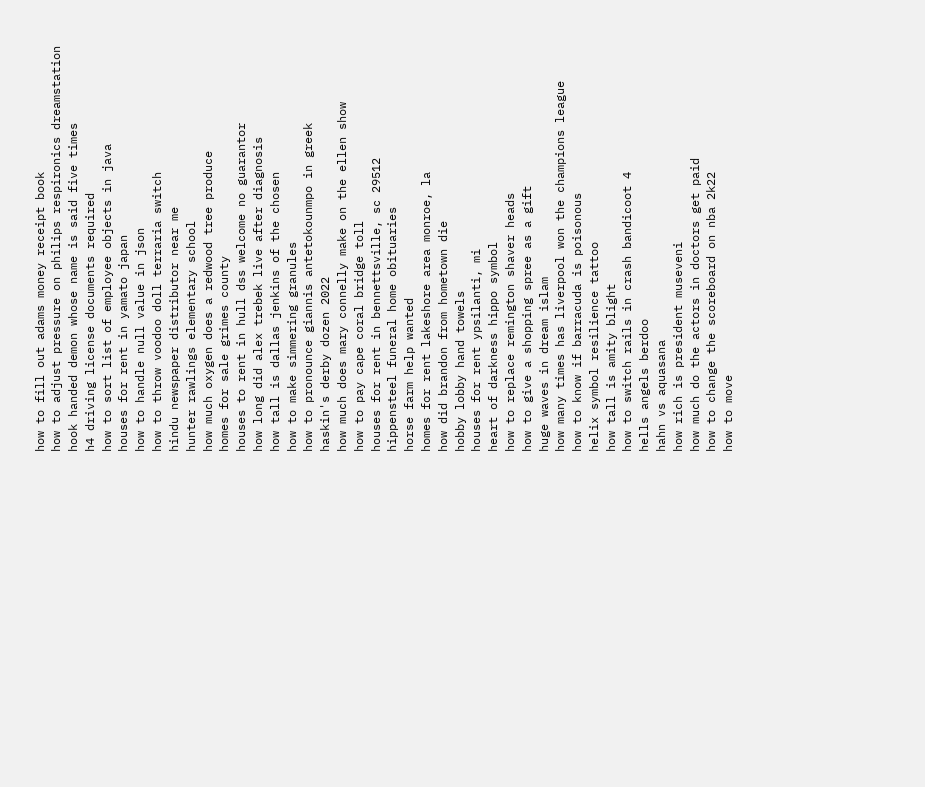how to fill out adams money receipt book
how to adjust pressure on philips respironics dreamstation
hook handed demon whose name is said five times
h4 driving license documents required
how to sort list of employee objects in java
houses for rent in yamato japan
how to handle null value in json
how to throw voodoo doll terraria switch
hindu newspaper distributor near me
hunter rawlings elementary school
how much oxygen does a redwood tree produce
homes for sale grimes county
houses to rent in hull dss welcome no guarantor
how long did alex trebek live after diagnosis
how tall is dallas jenkins of the chosen
how to make simmering granules
how to pronounce giannis antetokounmpo in greek
haskin's derby dozen 2022
how much does mary connelly make on the ellen show
how to pay cape coral bridge toll
houses for rent in bennettsville, sc 29512
hippensteel funeral home obituaries
horse farm help wanted
homes for rent lakeshore area monroe, la
how did brandon from hometown die
hobby lobby hand towels
houses for rent ypsilanti, mi
heart of darkness hippo symbol
how to replace remington shaver heads
how to give a shopping spree as a gift
huge waves in dream islam
how many times has liverpool won the champions league
how to know if barracuda is poisonous
helix symbol resilience tattoo
how tall is amity blight
how to switch rails in crash bandicoot 4
hells angels berdoo
hahn vs aquasana
how rich is president museveni
how much do the actors in doctors get paid
how to change the scoreboard on nba 2k22
how to move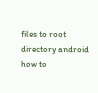files to root directory android
how to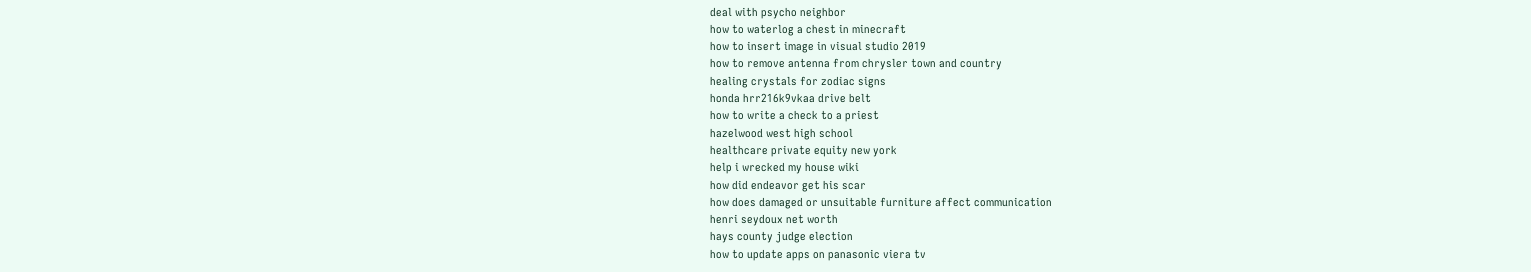deal with psycho neighbor
how to waterlog a chest in minecraft
how to insert image in visual studio 2019
how to remove antenna from chrysler town and country
healing crystals for zodiac signs
honda hrr216k9vkaa drive belt
how to write a check to a priest
hazelwood west high school
healthcare private equity new york
help i wrecked my house wiki
how did endeavor get his scar
how does damaged or unsuitable furniture affect communication
henri seydoux net worth
hays county judge election
how to update apps on panasonic viera tv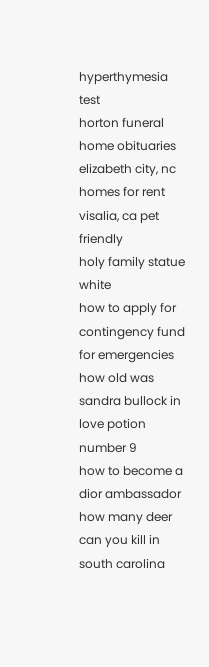hyperthymesia test
horton funeral home obituaries elizabeth city, nc
homes for rent visalia, ca pet friendly
holy family statue white
how to apply for contingency fund for emergencies
how old was sandra bullock in love potion number 9
how to become a dior ambassador
how many deer can you kill in south carolina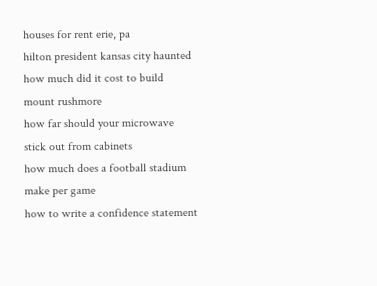houses for rent erie, pa
hilton president kansas city haunted
how much did it cost to build mount rushmore
how far should your microwave stick out from cabinets
how much does a football stadium make per game
how to write a confidence statement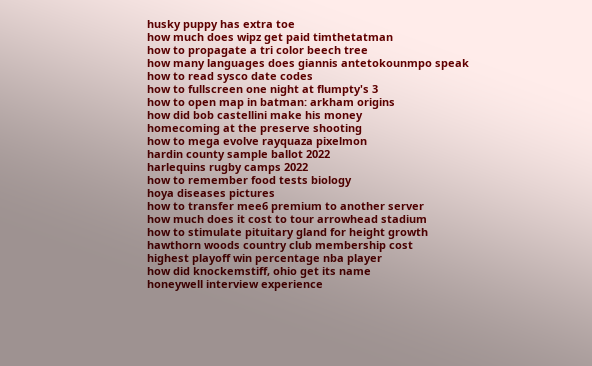husky puppy has extra toe
how much does wipz get paid timthetatman
how to propagate a tri color beech tree
how many languages does giannis antetokounmpo speak
how to read sysco date codes
how to fullscreen one night at flumpty's 3
how to open map in batman: arkham origins
how did bob castellini make his money
homecoming at the preserve shooting
how to mega evolve rayquaza pixelmon
hardin county sample ballot 2022
harlequins rugby camps 2022
how to remember food tests biology
hoya diseases pictures
how to transfer mee6 premium to another server
how much does it cost to tour arrowhead stadium
how to stimulate pituitary gland for height growth
hawthorn woods country club membership cost
highest playoff win percentage nba player
how did knockemstiff, ohio get its name
honeywell interview experience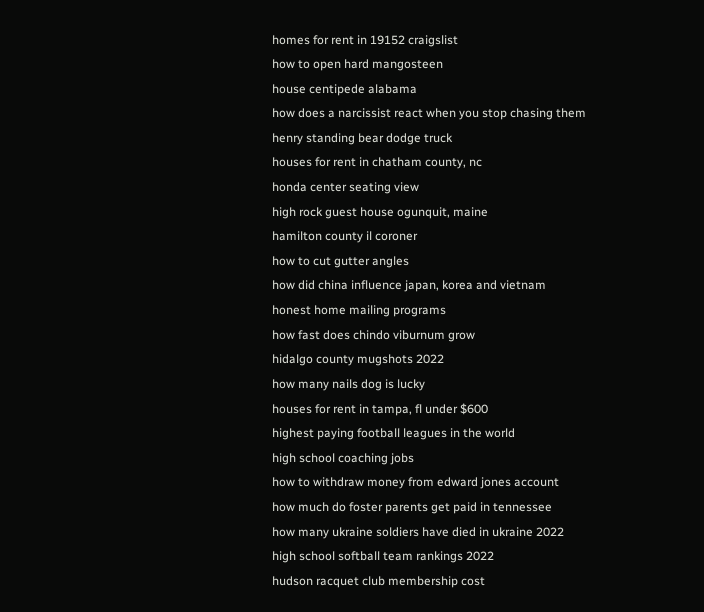homes for rent in 19152 craigslist
how to open hard mangosteen
house centipede alabama
how does a narcissist react when you stop chasing them
henry standing bear dodge truck
houses for rent in chatham county, nc
honda center seating view
high rock guest house ogunquit, maine
hamilton county il coroner
how to cut gutter angles
how did china influence japan, korea and vietnam
honest home mailing programs
how fast does chindo viburnum grow
hidalgo county mugshots 2022
how many nails dog is lucky
houses for rent in tampa, fl under $600
highest paying football leagues in the world
high school coaching jobs
how to withdraw money from edward jones account
how much do foster parents get paid in tennessee
how many ukraine soldiers have died in ukraine 2022
high school softball team rankings 2022
hudson racquet club membership cost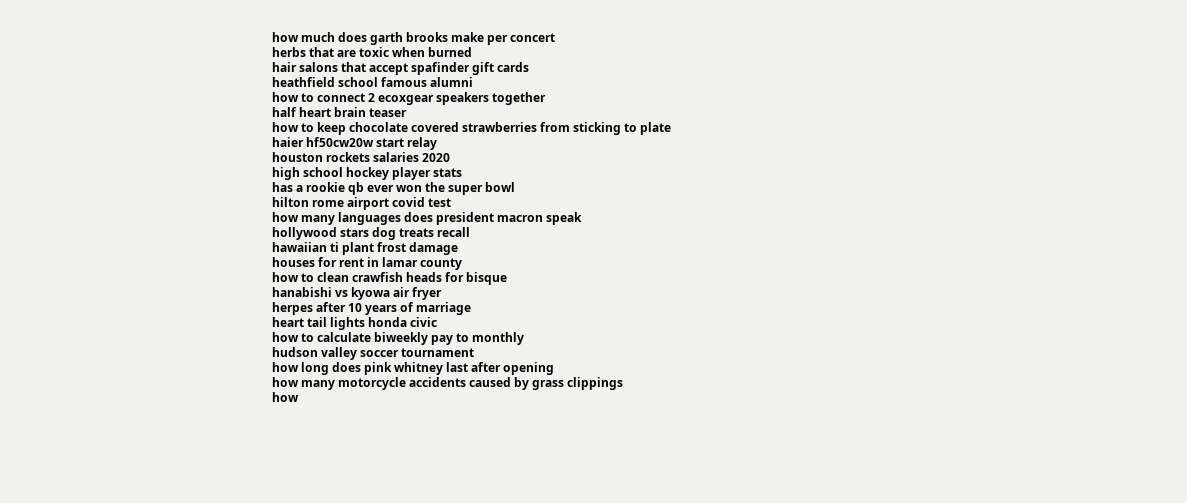how much does garth brooks make per concert
herbs that are toxic when burned
hair salons that accept spafinder gift cards
heathfield school famous alumni
how to connect 2 ecoxgear speakers together
half heart brain teaser
how to keep chocolate covered strawberries from sticking to plate
haier hf50cw20w start relay
houston rockets salaries 2020
high school hockey player stats
has a rookie qb ever won the super bowl
hilton rome airport covid test
how many languages does president macron speak
hollywood stars dog treats recall
hawaiian ti plant frost damage
houses for rent in lamar county
how to clean crawfish heads for bisque
hanabishi vs kyowa air fryer
herpes after 10 years of marriage
heart tail lights honda civic
how to calculate biweekly pay to monthly
hudson valley soccer tournament
how long does pink whitney last after opening
how many motorcycle accidents caused by grass clippings
how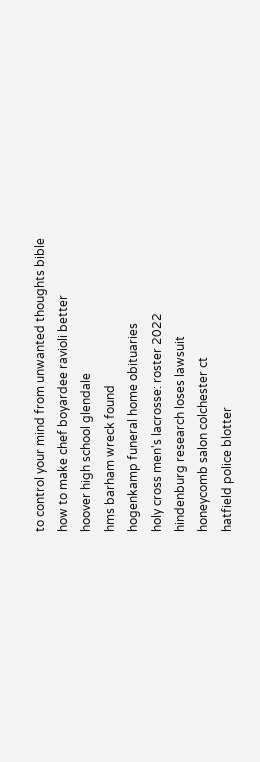to control your mind from unwanted thoughts bible
how to make chef boyardee ravioli better
hoover high school glendale
hms barham wreck found
hogenkamp funeral home obituaries
holy cross men's lacrosse: roster 2022
hindenburg research loses lawsuit
honeycomb salon colchester ct
hatfield police blotter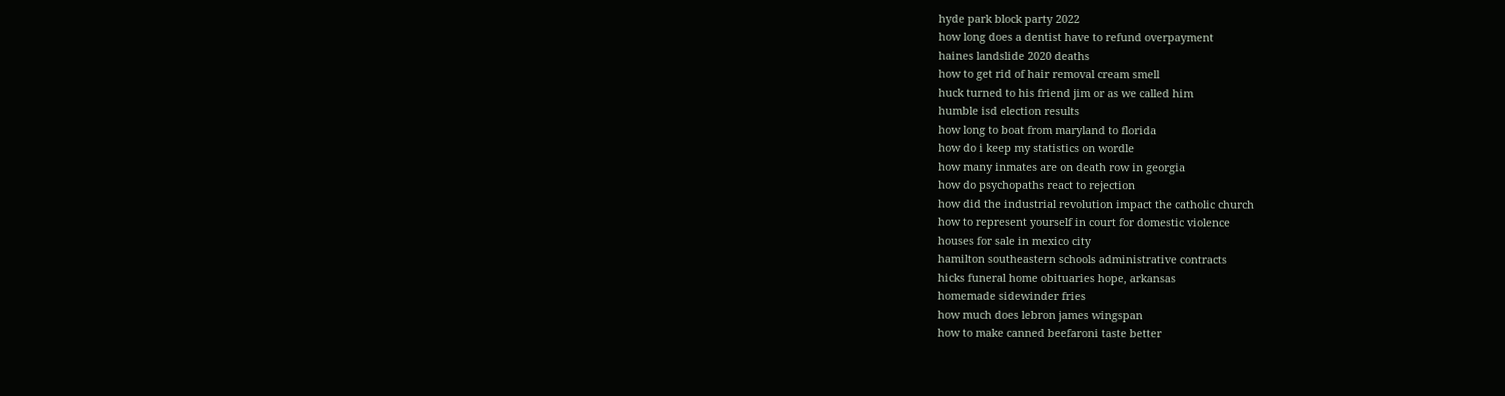hyde park block party 2022
how long does a dentist have to refund overpayment
haines landslide 2020 deaths
how to get rid of hair removal cream smell
huck turned to his friend jim or as we called him
humble isd election results
how long to boat from maryland to florida
how do i keep my statistics on wordle
how many inmates are on death row in georgia
how do psychopaths react to rejection
how did the industrial revolution impact the catholic church
how to represent yourself in court for domestic violence
houses for sale in mexico city
hamilton southeastern schools administrative contracts
hicks funeral home obituaries hope, arkansas
homemade sidewinder fries
how much does lebron james wingspan
how to make canned beefaroni taste better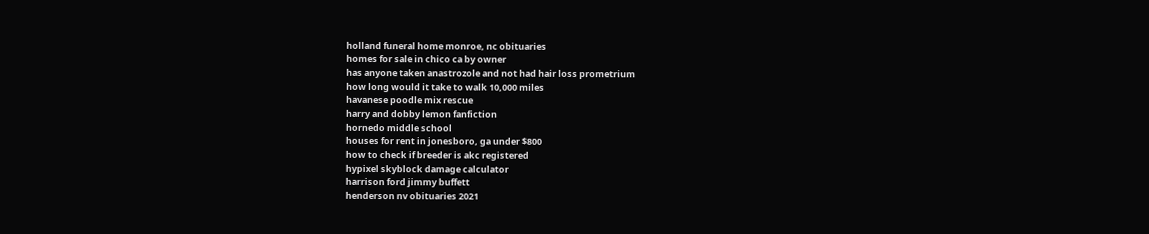holland funeral home monroe, nc obituaries
homes for sale in chico ca by owner
has anyone taken anastrozole and not had hair loss prometrium
how long would it take to walk 10,000 miles
havanese poodle mix rescue
harry and dobby lemon fanfiction
hornedo middle school
houses for rent in jonesboro, ga under $800
how to check if breeder is akc registered
hypixel skyblock damage calculator
harrison ford jimmy buffett
henderson nv obituaries 2021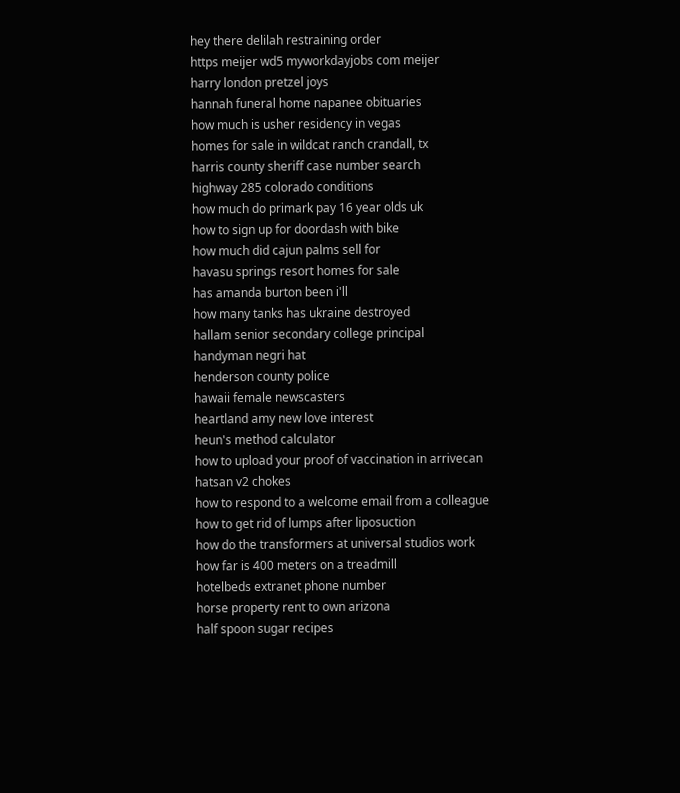hey there delilah restraining order
https meijer wd5 myworkdayjobs com meijer
harry london pretzel joys
hannah funeral home napanee obituaries
how much is usher residency in vegas
homes for sale in wildcat ranch crandall, tx
harris county sheriff case number search
highway 285 colorado conditions
how much do primark pay 16 year olds uk
how to sign up for doordash with bike
how much did cajun palms sell for
havasu springs resort homes for sale
has amanda burton been i'll
how many tanks has ukraine destroyed
hallam senior secondary college principal
handyman negri hat
henderson county police
hawaii female newscasters
heartland amy new love interest
heun's method calculator
how to upload your proof of vaccination in arrivecan
hatsan v2 chokes
how to respond to a welcome email from a colleague
how to get rid of lumps after liposuction
how do the transformers at universal studios work
how far is 400 meters on a treadmill
hotelbeds extranet phone number
horse property rent to own arizona
half spoon sugar recipes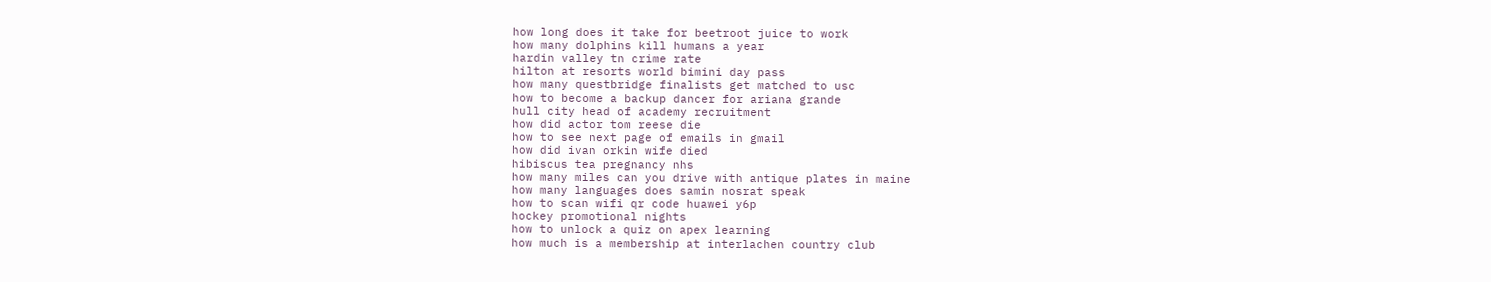how long does it take for beetroot juice to work
how many dolphins kill humans a year
hardin valley tn crime rate
hilton at resorts world bimini day pass
how many questbridge finalists get matched to usc
how to become a backup dancer for ariana grande
hull city head of academy recruitment
how did actor tom reese die
how to see next page of emails in gmail
how did ivan orkin wife died
hibiscus tea pregnancy nhs
how many miles can you drive with antique plates in maine
how many languages does samin nosrat speak
how to scan wifi qr code huawei y6p
hockey promotional nights
how to unlock a quiz on apex learning
how much is a membership at interlachen country club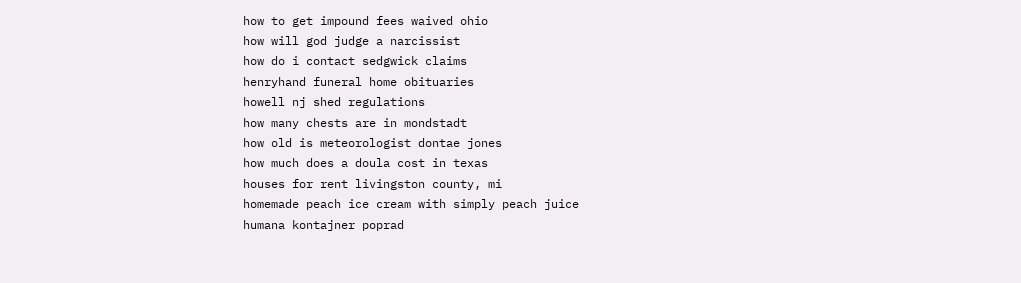how to get impound fees waived ohio
how will god judge a narcissist
how do i contact sedgwick claims
henryhand funeral home obituaries
howell nj shed regulations
how many chests are in mondstadt
how old is meteorologist dontae jones
how much does a doula cost in texas
houses for rent livingston county, mi
homemade peach ice cream with simply peach juice
humana kontajner poprad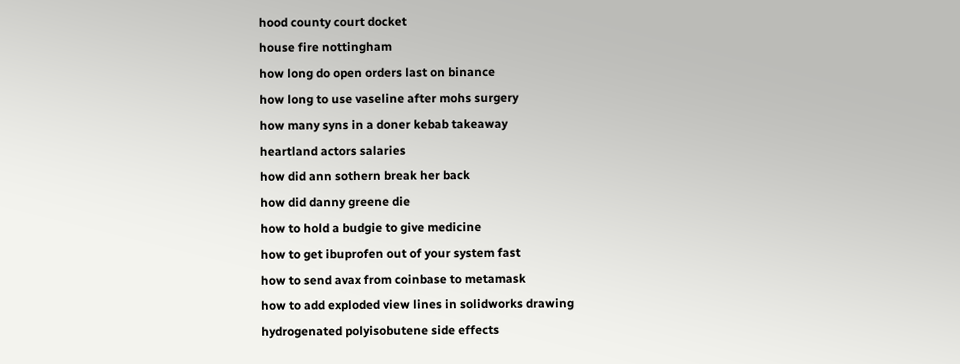hood county court docket
house fire nottingham
how long do open orders last on binance
how long to use vaseline after mohs surgery
how many syns in a doner kebab takeaway
heartland actors salaries
how did ann sothern break her back
how did danny greene die
how to hold a budgie to give medicine
how to get ibuprofen out of your system fast
how to send avax from coinbase to metamask
how to add exploded view lines in solidworks drawing
hydrogenated polyisobutene side effects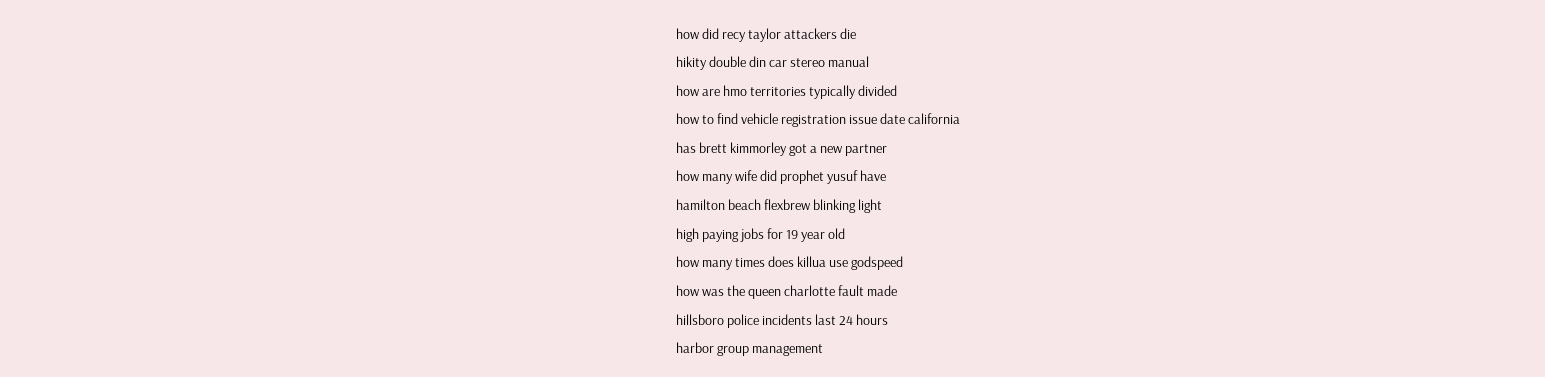how did recy taylor attackers die
hikity double din car stereo manual
how are hmo territories typically divided
how to find vehicle registration issue date california
has brett kimmorley got a new partner
how many wife did prophet yusuf have
hamilton beach flexbrew blinking light
high paying jobs for 19 year old
how many times does killua use godspeed
how was the queen charlotte fault made
hillsboro police incidents last 24 hours
harbor group management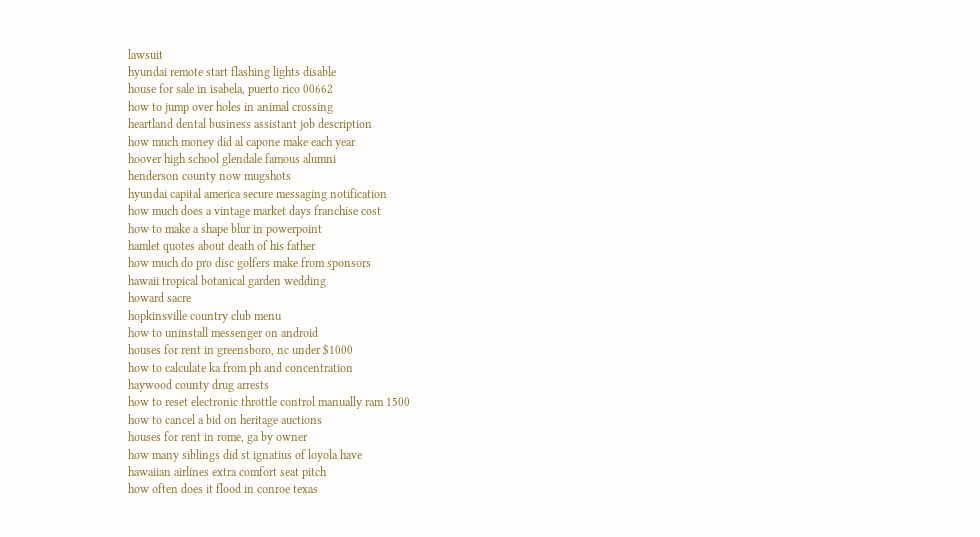lawsuit
hyundai remote start flashing lights disable
house for sale in isabela, puerto rico 00662
how to jump over holes in animal crossing
heartland dental business assistant job description
how much money did al capone make each year
hoover high school glendale famous alumni
henderson county now mugshots
hyundai capital america secure messaging notification
how much does a vintage market days franchise cost
how to make a shape blur in powerpoint
hamlet quotes about death of his father
how much do pro disc golfers make from sponsors
hawaii tropical botanical garden wedding
howard sacre
hopkinsville country club menu
how to uninstall messenger on android
houses for rent in greensboro, nc under $1000
how to calculate ka from ph and concentration
haywood county drug arrests
how to reset electronic throttle control manually ram 1500
how to cancel a bid on heritage auctions
houses for rent in rome, ga by owner
how many siblings did st ignatius of loyola have
hawaiian airlines extra comfort seat pitch
how often does it flood in conroe texas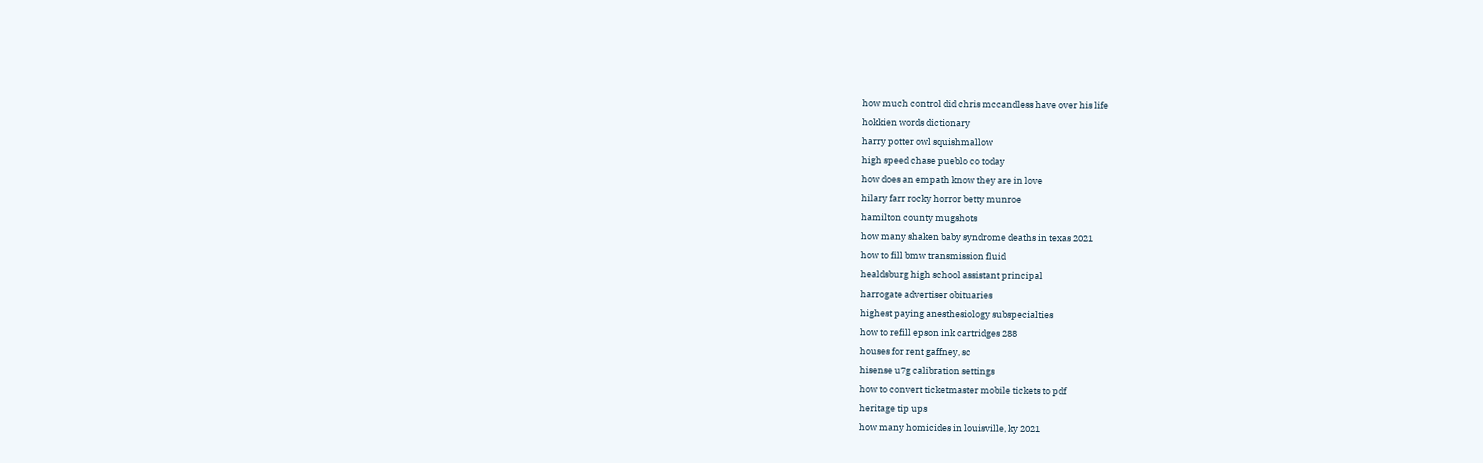how much control did chris mccandless have over his life
hokkien words dictionary
harry potter owl squishmallow
high speed chase pueblo co today
how does an empath know they are in love
hilary farr rocky horror betty munroe
hamilton county mugshots
how many shaken baby syndrome deaths in texas 2021
how to fill bmw transmission fluid
healdsburg high school assistant principal
harrogate advertiser obituaries
highest paying anesthesiology subspecialties
how to refill epson ink cartridges 288
houses for rent gaffney, sc
hisense u7g calibration settings
how to convert ticketmaster mobile tickets to pdf
heritage tip ups
how many homicides in louisville, ky 2021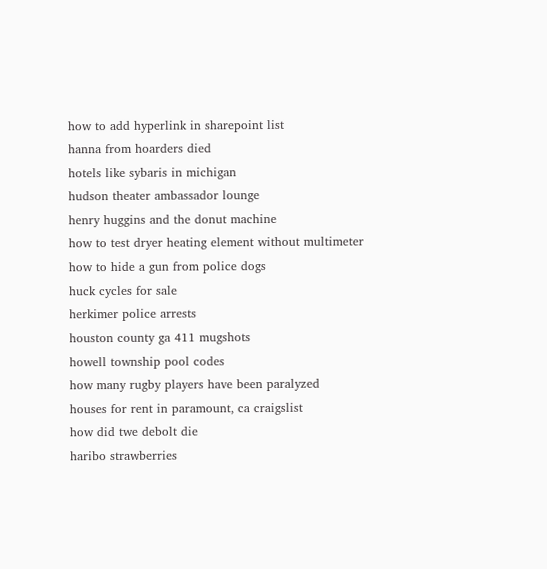how to add hyperlink in sharepoint list
hanna from hoarders died
hotels like sybaris in michigan
hudson theater ambassador lounge
henry huggins and the donut machine
how to test dryer heating element without multimeter
how to hide a gun from police dogs
huck cycles for sale
herkimer police arrests
houston county ga 411 mugshots
howell township pool codes
how many rugby players have been paralyzed
houses for rent in paramount, ca craigslist
how did twe debolt die
haribo strawberries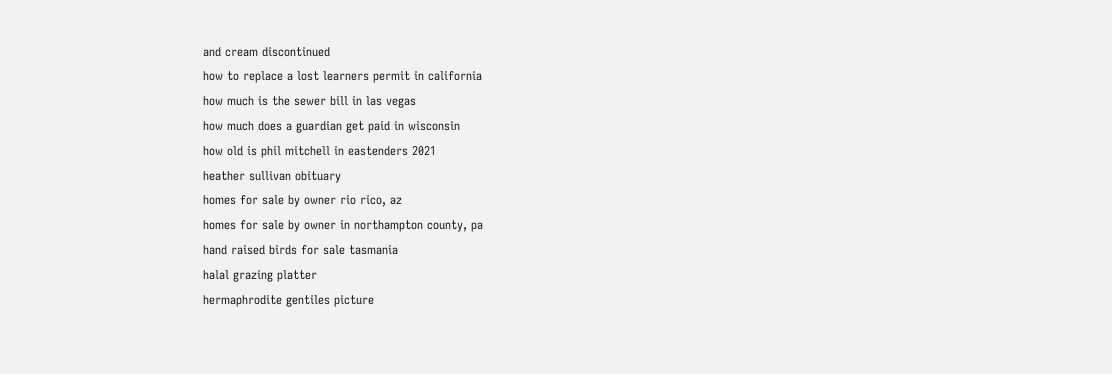and cream discontinued
how to replace a lost learners permit in california
how much is the sewer bill in las vegas
how much does a guardian get paid in wisconsin
how old is phil mitchell in eastenders 2021
heather sullivan obituary
homes for sale by owner rio rico, az
homes for sale by owner in northampton county, pa
hand raised birds for sale tasmania
halal grazing platter
hermaphrodite gentiles picture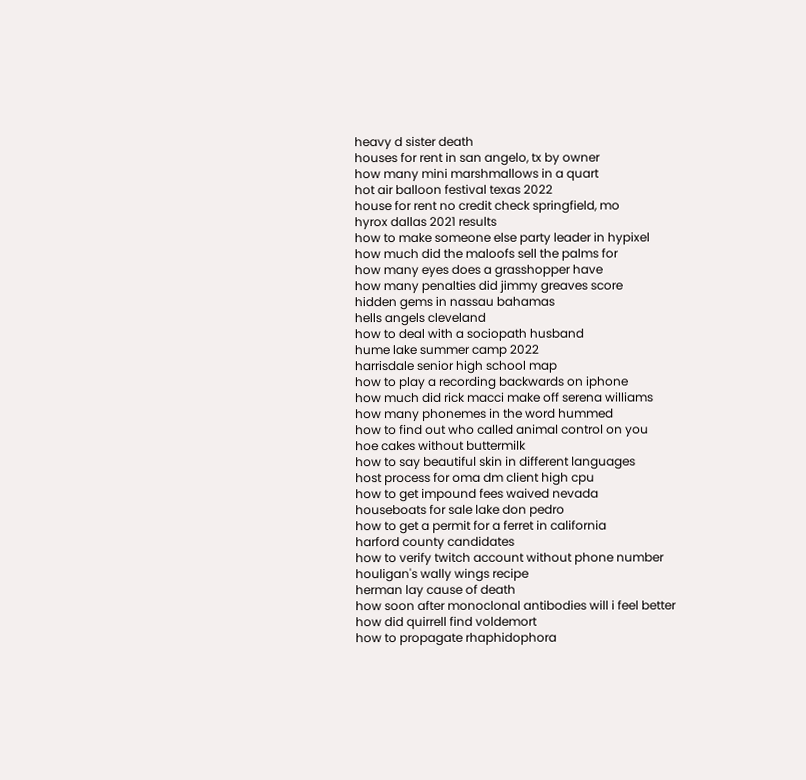heavy d sister death
houses for rent in san angelo, tx by owner
how many mini marshmallows in a quart
hot air balloon festival texas 2022
house for rent no credit check springfield, mo
hyrox dallas 2021 results
how to make someone else party leader in hypixel
how much did the maloofs sell the palms for
how many eyes does a grasshopper have
how many penalties did jimmy greaves score
hidden gems in nassau bahamas
hells angels cleveland
how to deal with a sociopath husband
hume lake summer camp 2022
harrisdale senior high school map
how to play a recording backwards on iphone
how much did rick macci make off serena williams
how many phonemes in the word hummed
how to find out who called animal control on you
hoe cakes without buttermilk
how to say beautiful skin in different languages
host process for oma dm client high cpu
how to get impound fees waived nevada
houseboats for sale lake don pedro
how to get a permit for a ferret in california
harford county candidates
how to verify twitch account without phone number
houligan's wally wings recipe
herman lay cause of death
how soon after monoclonal antibodies will i feel better
how did quirrell find voldemort
how to propagate rhaphidophora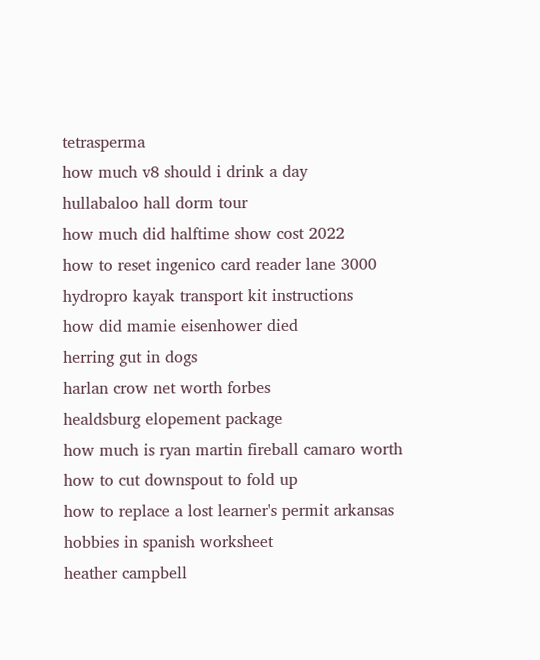tetrasperma
how much v8 should i drink a day
hullabaloo hall dorm tour
how much did halftime show cost 2022
how to reset ingenico card reader lane 3000
hydropro kayak transport kit instructions
how did mamie eisenhower died
herring gut in dogs
harlan crow net worth forbes
healdsburg elopement package
how much is ryan martin fireball camaro worth
how to cut downspout to fold up
how to replace a lost learner's permit arkansas
hobbies in spanish worksheet
heather campbell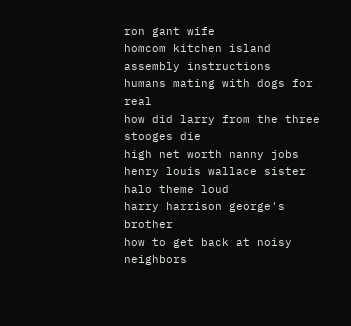ron gant wife
homcom kitchen island assembly instructions
humans mating with dogs for real
how did larry from the three stooges die
high net worth nanny jobs
henry louis wallace sister
halo theme loud
harry harrison george's brother
how to get back at noisy neighbors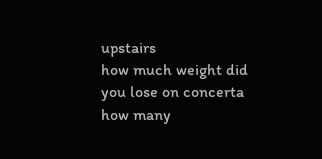upstairs
how much weight did you lose on concerta
how many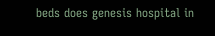beds does genesis hospital in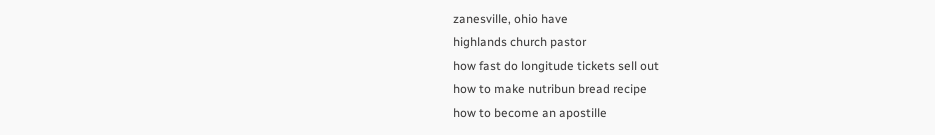zanesville, ohio have
highlands church pastor
how fast do longitude tickets sell out
how to make nutribun bread recipe
how to become an apostille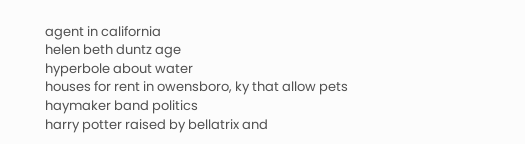agent in california
helen beth duntz age
hyperbole about water
houses for rent in owensboro, ky that allow pets
haymaker band politics
harry potter raised by bellatrix and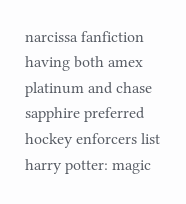narcissa fanfiction
having both amex platinum and chase sapphire preferred
hockey enforcers list
harry potter: magic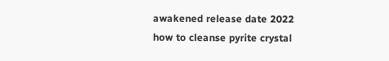awakened release date 2022
how to cleanse pyrite crystal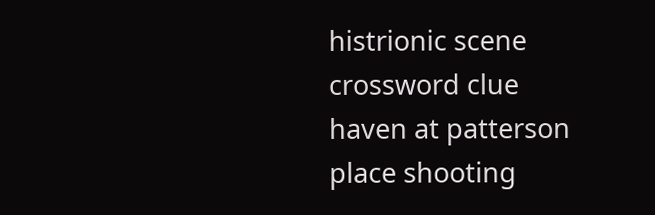histrionic scene crossword clue
haven at patterson place shooting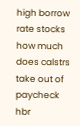high borrow rate stocks
how much does calstrs take out of paycheck
hbr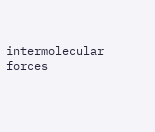intermolecular forces